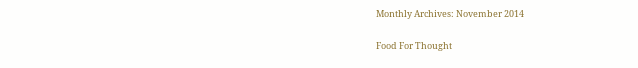Monthly Archives: November 2014

Food For Thought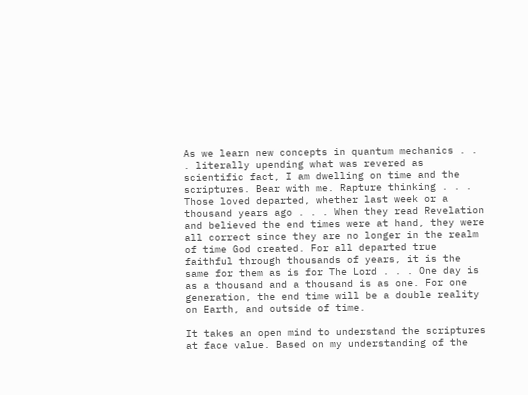As we learn new concepts in quantum mechanics . . . literally upending what was revered as scientific fact, I am dwelling on time and the scriptures. Bear with me. Rapture thinking . . . Those loved departed, whether last week or a thousand years ago . . . When they read Revelation and believed the end times were at hand, they were all correct since they are no longer in the realm of time God created. For all departed true faithful through thousands of years, it is the same for them as is for The Lord . . . One day is as a thousand and a thousand is as one. For one generation, the end time will be a double reality on Earth, and outside of time.

It takes an open mind to understand the scriptures at face value. Based on my understanding of the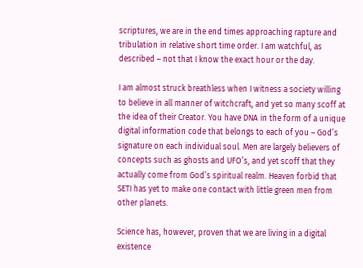scriptures, we are in the end times approaching rapture and tribulation in relative short time order. I am watchful, as described – not that I know the exact hour or the day.

I am almost struck breathless when I witness a society willing to believe in all manner of witchcraft, and yet so many scoff at the idea of their Creator. You have DNA in the form of a unique digital information code that belongs to each of you – God’s signature on each individual soul. Men are largely believers of concepts such as ghosts and UFO’s, and yet scoff that they actually come from God’s spiritual realm. Heaven forbid that SETI has yet to make one contact with little green men from other planets.

Science has, however, proven that we are living in a digital existence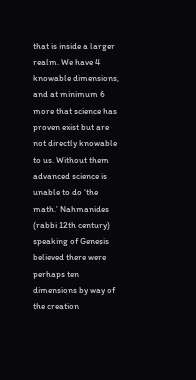that is inside a larger realm. We have 4 knowable dimensions, and at minimum 6 more that science has proven exist but are not directly knowable to us. Without them advanced science is unable to do ‘the math.’ Nahmanides (rabbi 12th century) speaking of Genesis believed there were perhaps ten dimensions by way of the creation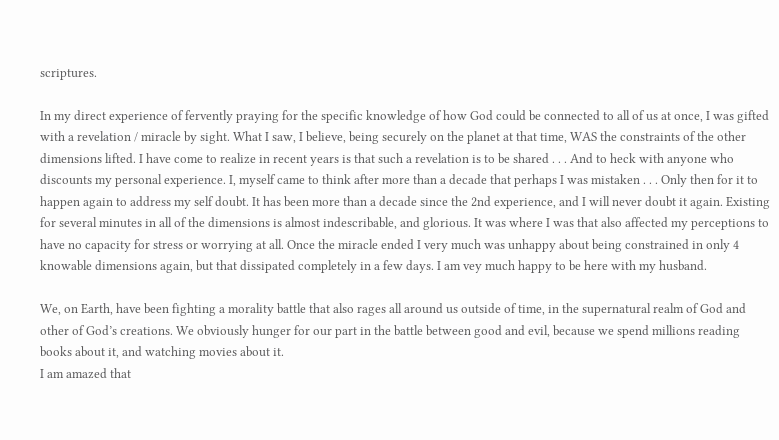scriptures.

In my direct experience of fervently praying for the specific knowledge of how God could be connected to all of us at once, I was gifted with a revelation / miracle by sight. What I saw, I believe, being securely on the planet at that time, WAS the constraints of the other dimensions lifted. I have come to realize in recent years is that such a revelation is to be shared . . . And to heck with anyone who discounts my personal experience. I, myself came to think after more than a decade that perhaps I was mistaken . . . Only then for it to happen again to address my self doubt. It has been more than a decade since the 2nd experience, and I will never doubt it again. Existing for several minutes in all of the dimensions is almost indescribable, and glorious. It was where I was that also affected my perceptions to have no capacity for stress or worrying at all. Once the miracle ended I very much was unhappy about being constrained in only 4 knowable dimensions again, but that dissipated completely in a few days. I am vey much happy to be here with my husband.

We, on Earth, have been fighting a morality battle that also rages all around us outside of time, in the supernatural realm of God and other of God’s creations. We obviously hunger for our part in the battle between good and evil, because we spend millions reading books about it, and watching movies about it.
I am amazed that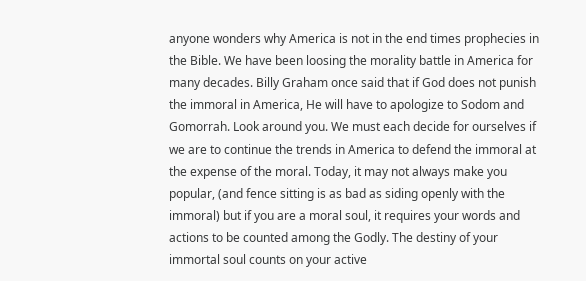anyone wonders why America is not in the end times prophecies in the Bible. We have been loosing the morality battle in America for many decades. Billy Graham once said that if God does not punish the immoral in America, He will have to apologize to Sodom and Gomorrah. Look around you. We must each decide for ourselves if we are to continue the trends in America to defend the immoral at the expense of the moral. Today, it may not always make you popular, (and fence sitting is as bad as siding openly with the immoral) but if you are a moral soul, it requires your words and actions to be counted among the Godly. The destiny of your immortal soul counts on your active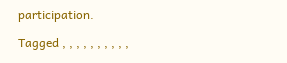participation.

Tagged , , , , , , , , , ,